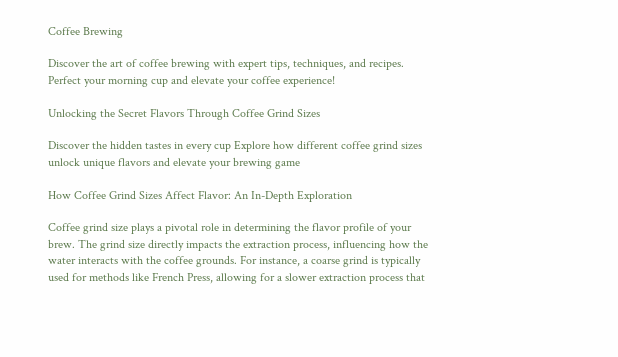Coffee Brewing

Discover the art of coffee brewing with expert tips, techniques, and recipes. Perfect your morning cup and elevate your coffee experience!

Unlocking the Secret Flavors Through Coffee Grind Sizes

Discover the hidden tastes in every cup Explore how different coffee grind sizes unlock unique flavors and elevate your brewing game

How Coffee Grind Sizes Affect Flavor: An In-Depth Exploration

Coffee grind size plays a pivotal role in determining the flavor profile of your brew. The grind size directly impacts the extraction process, influencing how the water interacts with the coffee grounds. For instance, a coarse grind is typically used for methods like French Press, allowing for a slower extraction process that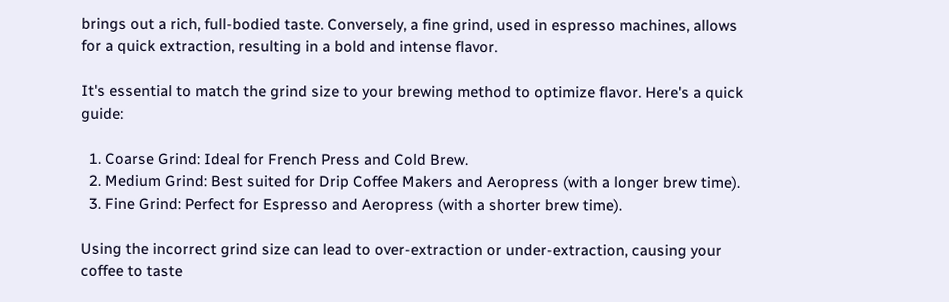brings out a rich, full-bodied taste. Conversely, a fine grind, used in espresso machines, allows for a quick extraction, resulting in a bold and intense flavor.

It's essential to match the grind size to your brewing method to optimize flavor. Here's a quick guide:

  1. Coarse Grind: Ideal for French Press and Cold Brew.
  2. Medium Grind: Best suited for Drip Coffee Makers and Aeropress (with a longer brew time).
  3. Fine Grind: Perfect for Espresso and Aeropress (with a shorter brew time).

Using the incorrect grind size can lead to over-extraction or under-extraction, causing your coffee to taste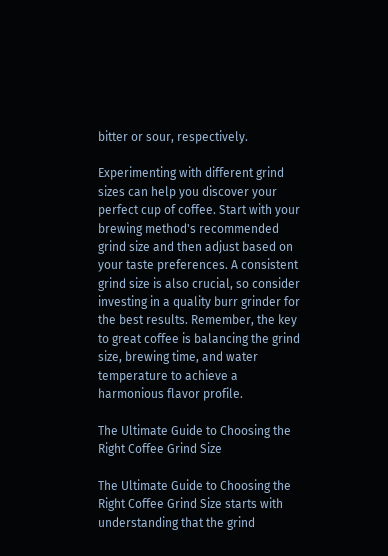bitter or sour, respectively.

Experimenting with different grind sizes can help you discover your perfect cup of coffee. Start with your brewing method's recommended grind size and then adjust based on your taste preferences. A consistent grind size is also crucial, so consider investing in a quality burr grinder for the best results. Remember, the key to great coffee is balancing the grind size, brewing time, and water temperature to achieve a harmonious flavor profile.

The Ultimate Guide to Choosing the Right Coffee Grind Size

The Ultimate Guide to Choosing the Right Coffee Grind Size starts with understanding that the grind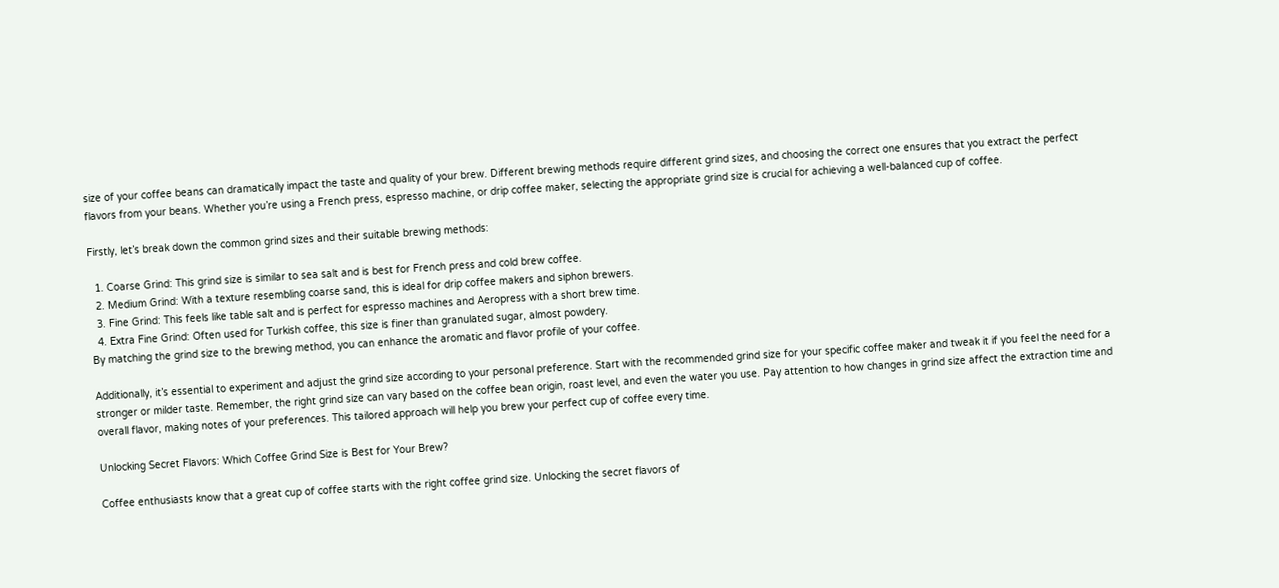size of your coffee beans can dramatically impact the taste and quality of your brew. Different brewing methods require different grind sizes, and choosing the correct one ensures that you extract the perfect flavors from your beans. Whether you’re using a French press, espresso machine, or drip coffee maker, selecting the appropriate grind size is crucial for achieving a well-balanced cup of coffee.

Firstly, let’s break down the common grind sizes and their suitable brewing methods:

  1. Coarse Grind: This grind size is similar to sea salt and is best for French press and cold brew coffee.
  2. Medium Grind: With a texture resembling coarse sand, this is ideal for drip coffee makers and siphon brewers.
  3. Fine Grind: This feels like table salt and is perfect for espresso machines and Aeropress with a short brew time.
  4. Extra Fine Grind: Often used for Turkish coffee, this size is finer than granulated sugar, almost powdery.
By matching the grind size to the brewing method, you can enhance the aromatic and flavor profile of your coffee.

Additionally, it’s essential to experiment and adjust the grind size according to your personal preference. Start with the recommended grind size for your specific coffee maker and tweak it if you feel the need for a stronger or milder taste. Remember, the right grind size can vary based on the coffee bean origin, roast level, and even the water you use. Pay attention to how changes in grind size affect the extraction time and overall flavor, making notes of your preferences. This tailored approach will help you brew your perfect cup of coffee every time.

Unlocking Secret Flavors: Which Coffee Grind Size is Best for Your Brew?

Coffee enthusiasts know that a great cup of coffee starts with the right coffee grind size. Unlocking the secret flavors of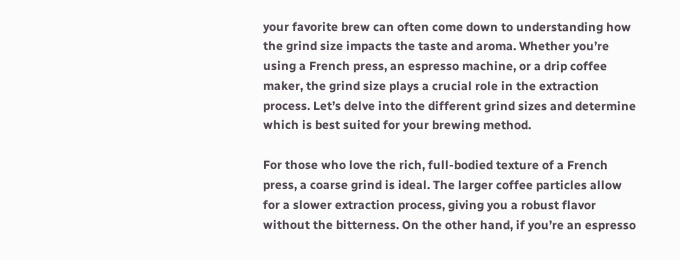your favorite brew can often come down to understanding how the grind size impacts the taste and aroma. Whether you’re using a French press, an espresso machine, or a drip coffee maker, the grind size plays a crucial role in the extraction process. Let’s delve into the different grind sizes and determine which is best suited for your brewing method.

For those who love the rich, full-bodied texture of a French press, a coarse grind is ideal. The larger coffee particles allow for a slower extraction process, giving you a robust flavor without the bitterness. On the other hand, if you’re an espresso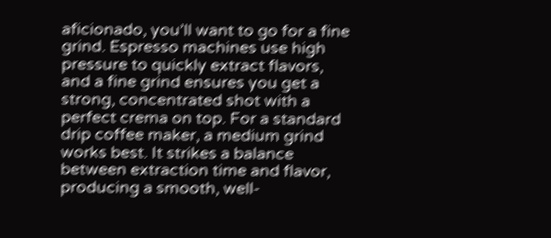aficionado, you’ll want to go for a fine grind. Espresso machines use high pressure to quickly extract flavors, and a fine grind ensures you get a strong, concentrated shot with a perfect crema on top. For a standard drip coffee maker, a medium grind works best. It strikes a balance between extraction time and flavor, producing a smooth, well-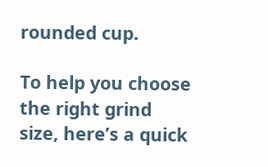rounded cup.

To help you choose the right grind size, here’s a quick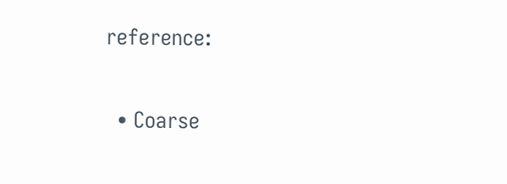reference:

  • Coarse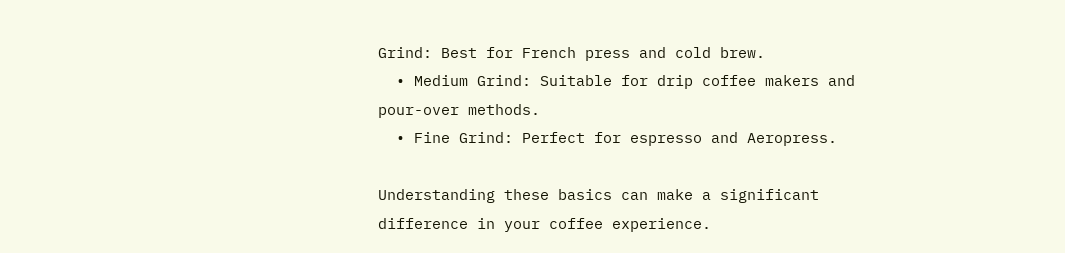Grind: Best for French press and cold brew.
  • Medium Grind: Suitable for drip coffee makers and pour-over methods.
  • Fine Grind: Perfect for espresso and Aeropress.

Understanding these basics can make a significant difference in your coffee experience.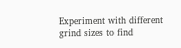Experiment with different grind sizes to find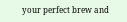your perfect brew and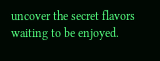uncover the secret flavors waiting to be enjoyed.